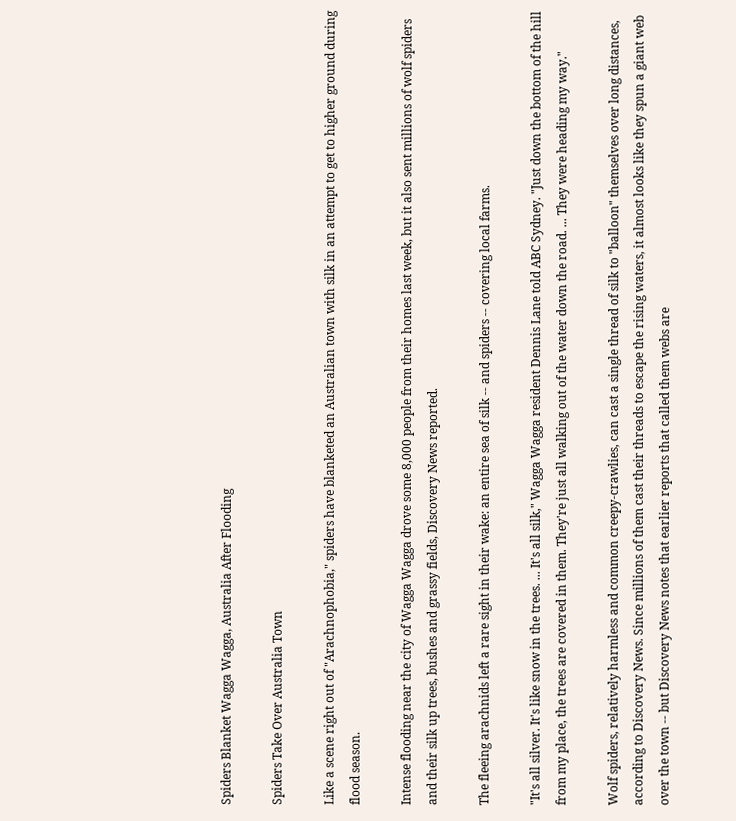Spiders Blanket Wagga Wagga, Australia After Flooding

Spiders Take Over Australia Town

Like a scene right out of "Arachnophobia," spiders have blanketed an Australian town with silk in an attempt to get to higher ground during flood season.

Intense flooding near the city of Wagga Wagga drove some 8,000 people from their homes last week, but it also sent millions of wolf spiders and their silk up trees, bushes and grassy fields, Discovery News reported.

The fleeing arachnids left a rare sight in their wake: an entire sea of silk -- and spiders -- covering local farms.

"It's all silver. It's like snow in the trees. ... It's all silk," Wagga Wagga resident Dennis Lane told ABC Sydney. "Just down the bottom of the hill from my place, the trees are covered in them. They're just all walking out of the water down the road. ... They were heading my way."

Wolf spiders, relatively harmless and common creepy-crawlies, can cast a single thread of silk to "balloon" themselves over long distances, according to Discovery News. Since millions of them cast their threads to escape the rising waters, it almost looks like they spun a giant web over the town -- but Discovery News notes that earlier reports that called them webs are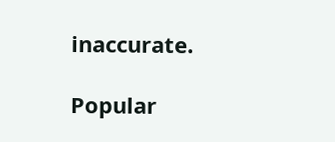inaccurate.

Popular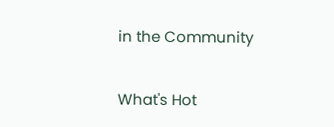in the Community


What's Hot